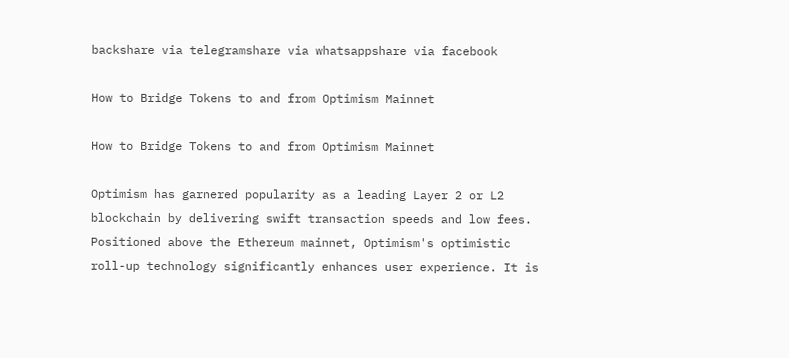backshare via telegramshare via whatsappshare via facebook

How to Bridge Tokens to and from Optimism Mainnet

How to Bridge Tokens to and from Optimism Mainnet

Optimism has garnered popularity as a leading Layer 2 or L2 blockchain by delivering swift transaction speeds and low fees. Positioned above the Ethereum mainnet, Optimism's optimistic roll-up technology significantly enhances user experience. It is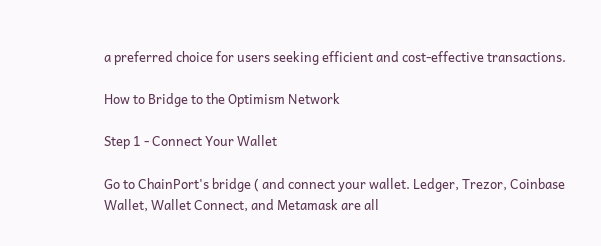a preferred choice for users seeking efficient and cost-effective transactions.

How to Bridge to the Optimism Network

Step 1 - Connect Your Wallet

Go to ChainPort's bridge ( and connect your wallet. Ledger, Trezor, Coinbase Wallet, Wallet Connect, and Metamask are all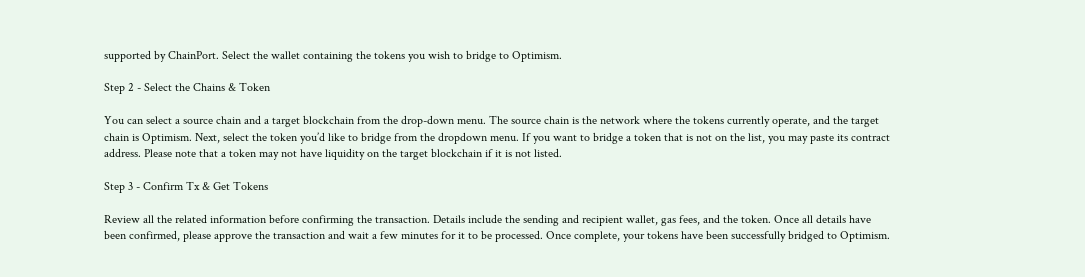supported by ChainPort. Select the wallet containing the tokens you wish to bridge to Optimism.

Step 2 - Select the Chains & Token

You can select a source chain and a target blockchain from the drop-down menu. The source chain is the network where the tokens currently operate, and the target chain is Optimism. Next, select the token you’d like to bridge from the dropdown menu. If you want to bridge a token that is not on the list, you may paste its contract address. Please note that a token may not have liquidity on the target blockchain if it is not listed.

Step 3 - Confirm Tx & Get Tokens

Review all the related information before confirming the transaction. Details include the sending and recipient wallet, gas fees, and the token. Once all details have been confirmed, please approve the transaction and wait a few minutes for it to be processed. Once complete, your tokens have been successfully bridged to Optimism.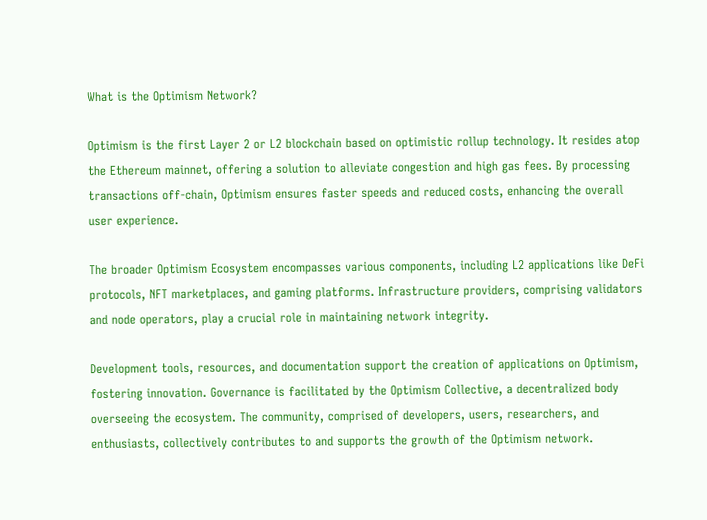What is the Optimism Network?

Optimism is the first Layer 2 or L2 blockchain based on optimistic rollup technology. It resides atop the Ethereum mainnet, offering a solution to alleviate congestion and high gas fees. By processing transactions off-chain, Optimism ensures faster speeds and reduced costs, enhancing the overall user experience.

The broader Optimism Ecosystem encompasses various components, including L2 applications like DeFi protocols, NFT marketplaces, and gaming platforms. Infrastructure providers, comprising validators and node operators, play a crucial role in maintaining network integrity.

Development tools, resources, and documentation support the creation of applications on Optimism, fostering innovation. Governance is facilitated by the Optimism Collective, a decentralized body overseeing the ecosystem. The community, comprised of developers, users, researchers, and enthusiasts, collectively contributes to and supports the growth of the Optimism network.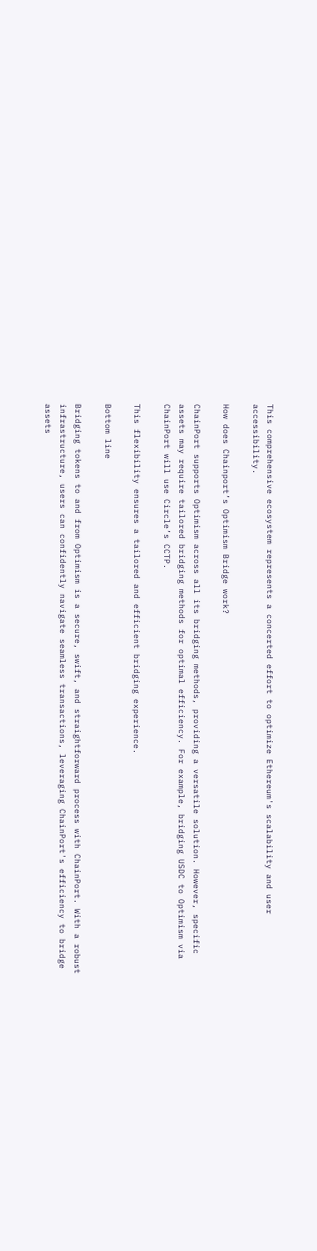This comprehensive ecosystem represents a concerted effort to optimize Ethereum's scalability and user accessibility.

How does Chainport’s Optimism Bridge work?

ChainPort supports Optimism across all its bridging methods, providing a versatile solution. However, specific assets may require tailored bridging methods for optimal efficiency. For example, bridging USDC to Optimism via ChainPort will use Circle’s CCTP.

This flexibility ensures a tailored and efficient bridging experience.

Bottom line

Bridging tokens to and from Optimism is a secure, swift, and straightforward process with ChainPort. With a robust infrastructure, users can confidently navigate seamless transactions, leveraging ChainPort's efficiency to bridge assets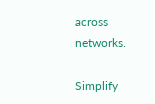across networks.

Simplify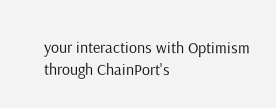your interactions with Optimism through ChainPort's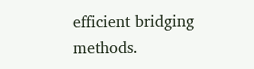efficient bridging methods.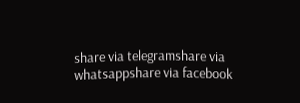share via telegramshare via whatsappshare via facebook